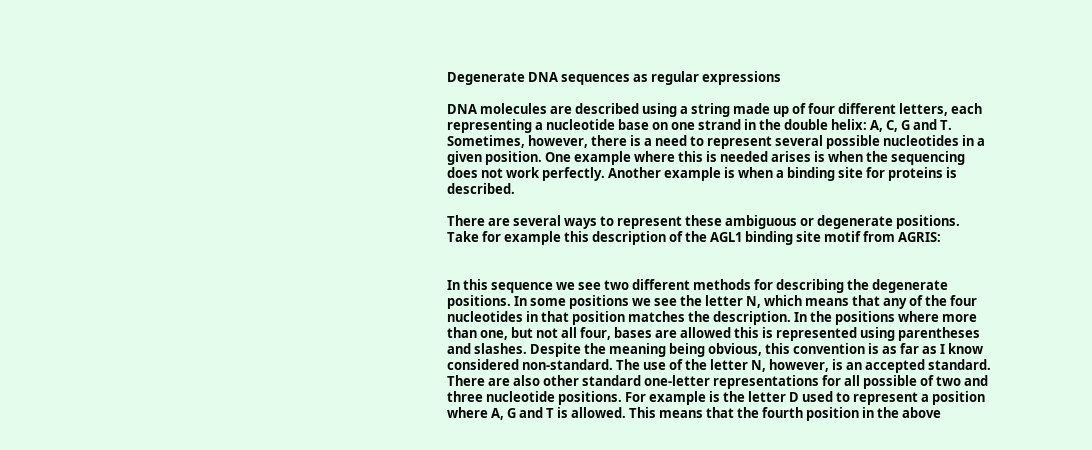Degenerate DNA sequences as regular expressions

DNA molecules are described using a string made up of four different letters, each representing a nucleotide base on one strand in the double helix: A, C, G and T. Sometimes, however, there is a need to represent several possible nucleotides in a given position. One example where this is needed arises is when the sequencing does not work perfectly. Another example is when a binding site for proteins is described.

There are several ways to represent these ambiguous or degenerate positions. Take for example this description of the AGL1 binding site motif from AGRIS:


In this sequence we see two different methods for describing the degenerate positions. In some positions we see the letter N, which means that any of the four nucleotides in that position matches the description. In the positions where more than one, but not all four, bases are allowed this is represented using parentheses and slashes. Despite the meaning being obvious, this convention is as far as I know considered non-standard. The use of the letter N, however, is an accepted standard. There are also other standard one-letter representations for all possible of two and three nucleotide positions. For example is the letter D used to represent a position where A, G and T is allowed. This means that the fourth position in the above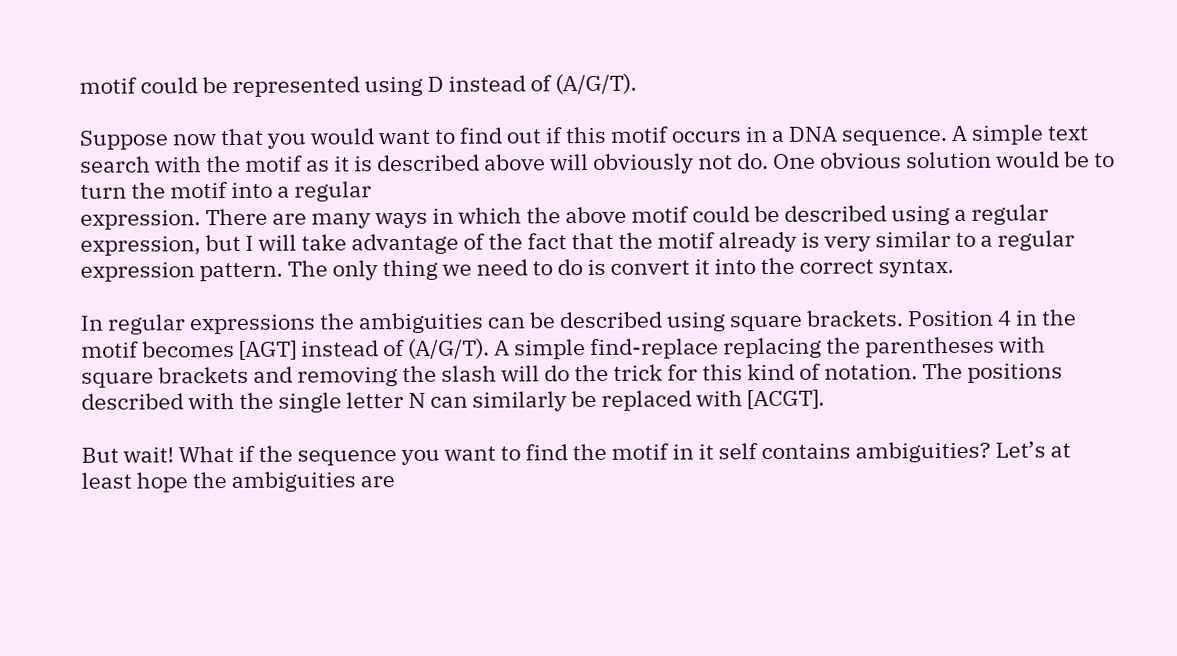motif could be represented using D instead of (A/G/T).

Suppose now that you would want to find out if this motif occurs in a DNA sequence. A simple text search with the motif as it is described above will obviously not do. One obvious solution would be to turn the motif into a regular
expression. There are many ways in which the above motif could be described using a regular expression, but I will take advantage of the fact that the motif already is very similar to a regular expression pattern. The only thing we need to do is convert it into the correct syntax.

In regular expressions the ambiguities can be described using square brackets. Position 4 in the motif becomes [AGT] instead of (A/G/T). A simple find-replace replacing the parentheses with square brackets and removing the slash will do the trick for this kind of notation. The positions described with the single letter N can similarly be replaced with [ACGT].

But wait! What if the sequence you want to find the motif in it self contains ambiguities? Let’s at least hope the ambiguities are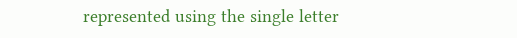represented using the single letter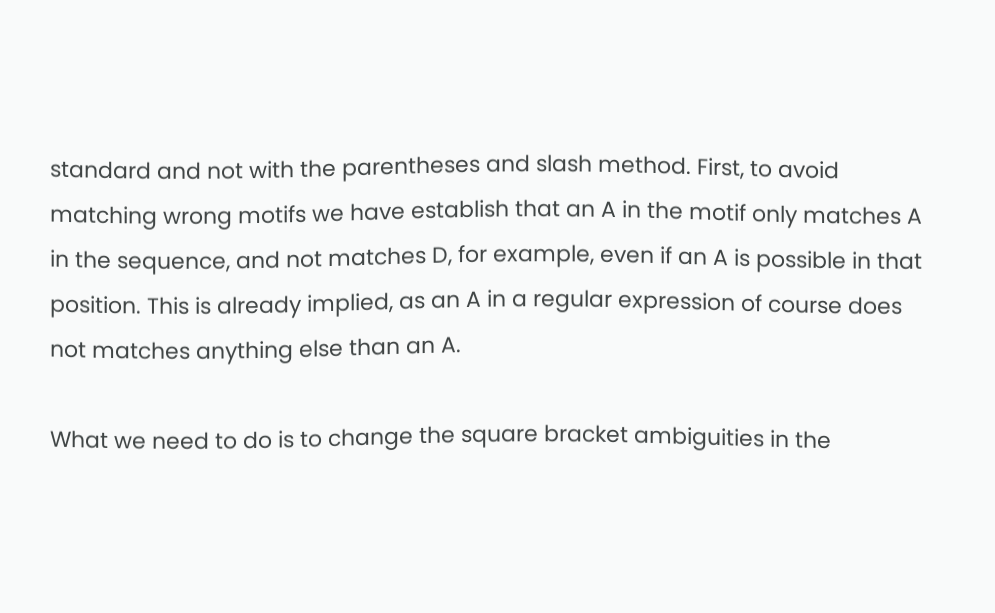standard and not with the parentheses and slash method. First, to avoid matching wrong motifs we have establish that an A in the motif only matches A in the sequence, and not matches D, for example, even if an A is possible in that position. This is already implied, as an A in a regular expression of course does not matches anything else than an A.

What we need to do is to change the square bracket ambiguities in the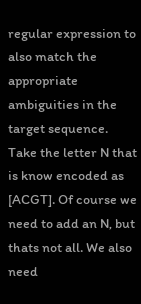regular expression to also match the appropriate ambiguities in the target sequence. Take the letter N that is know encoded as [ACGT]. Of course we need to add an N, but thats not all. We also need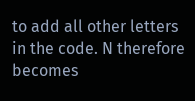to add all other letters in the code. N therefore becomes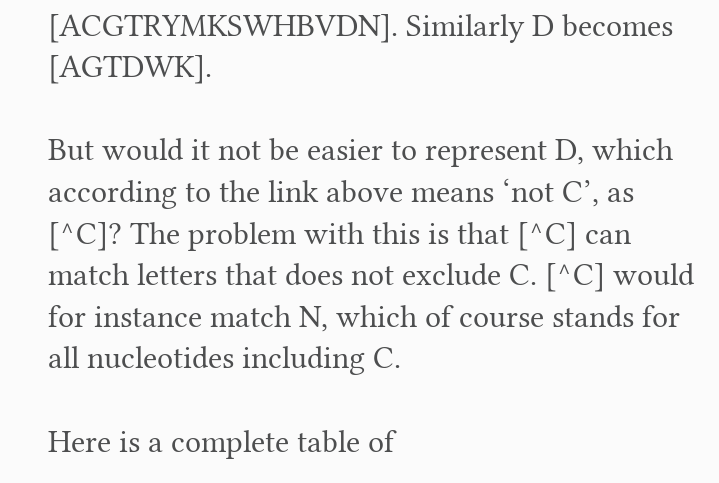[ACGTRYMKSWHBVDN]. Similarly D becomes [AGTDWK].

But would it not be easier to represent D, which according to the link above means ‘not C’, as [^C]? The problem with this is that [^C] can match letters that does not exclude C. [^C] would for instance match N, which of course stands for all nucleotides including C.

Here is a complete table of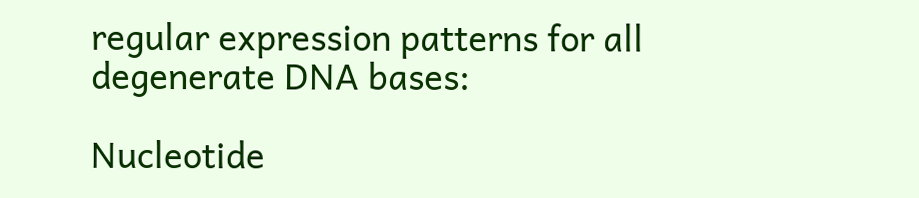regular expression patterns for all degenerate DNA bases:

Nucleotide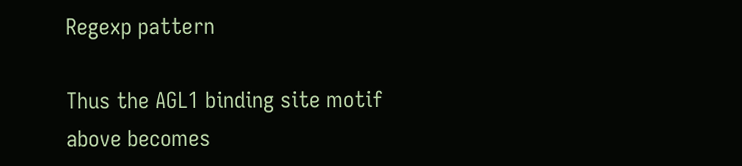Regexp pattern

Thus the AGL1 binding site motif above becomes